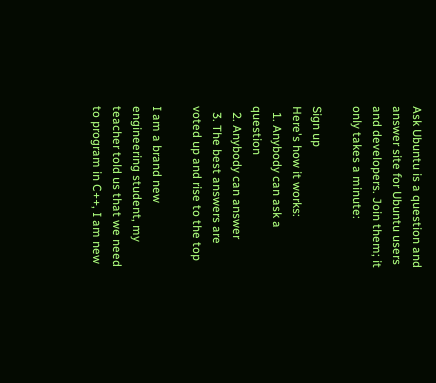Ask Ubuntu is a question and answer site for Ubuntu users and developers. Join them; it only takes a minute:

Sign up
Here's how it works:
  1. Anybody can ask a question
  2. Anybody can answer
  3. The best answers are voted up and rise to the top

I am a brand new engineering student, my teacher told us that we need to program in C++, I am new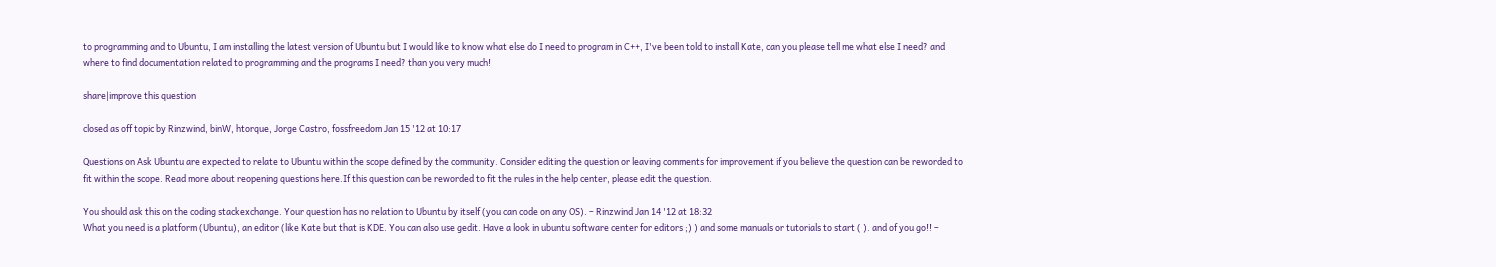to programming and to Ubuntu, I am installing the latest version of Ubuntu but I would like to know what else do I need to program in C++, I've been told to install Kate, can you please tell me what else I need? and where to find documentation related to programming and the programs I need? than you very much!

share|improve this question

closed as off topic by Rinzwind, binW, htorque, Jorge Castro, fossfreedom Jan 15 '12 at 10:17

Questions on Ask Ubuntu are expected to relate to Ubuntu within the scope defined by the community. Consider editing the question or leaving comments for improvement if you believe the question can be reworded to fit within the scope. Read more about reopening questions here.If this question can be reworded to fit the rules in the help center, please edit the question.

You should ask this on the coding stackexchange. Your question has no relation to Ubuntu by itself (you can code on any OS). – Rinzwind Jan 14 '12 at 18:32
What you need is a platform (Ubuntu), an editor (like Kate but that is KDE. You can also use gedit. Have a look in ubuntu software center for editors ;) ) and some manuals or tutorials to start ( ). and of you go!! –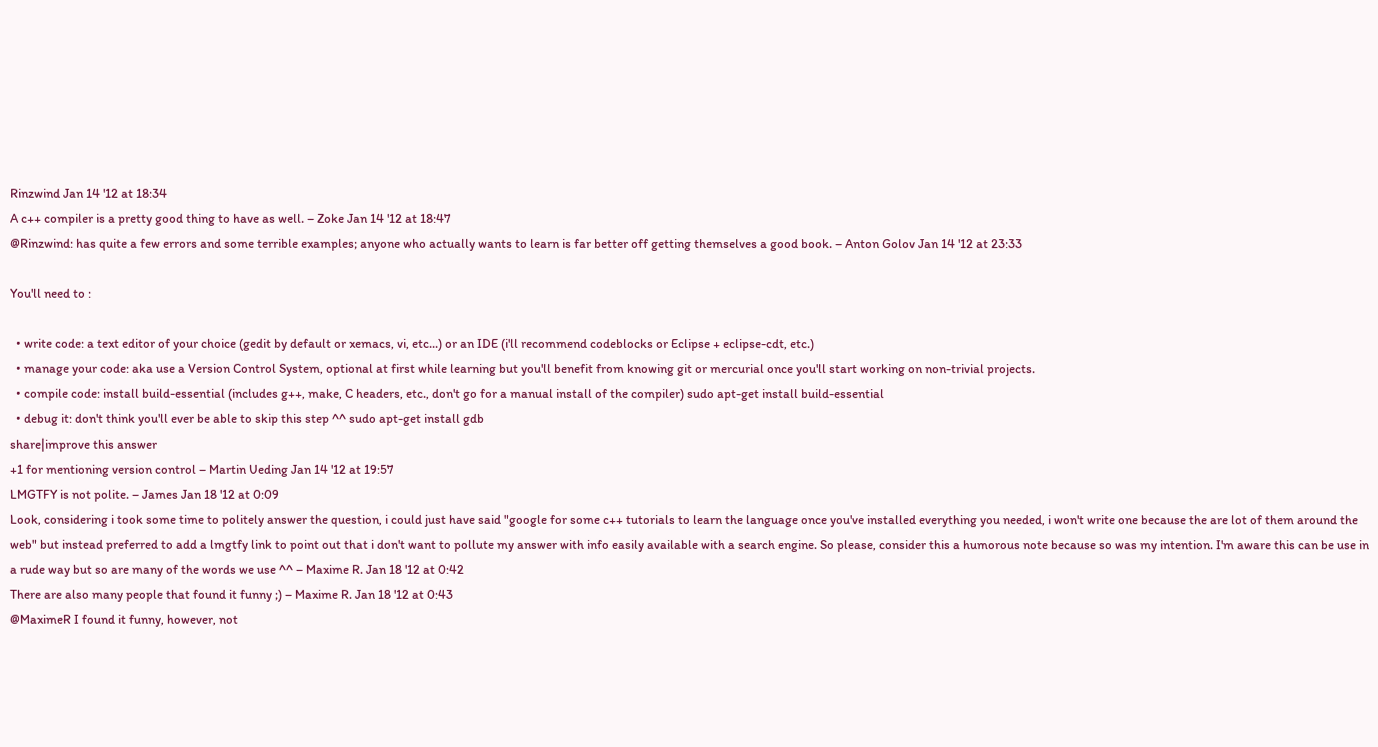Rinzwind Jan 14 '12 at 18:34
A c++ compiler is a pretty good thing to have as well. – Zoke Jan 14 '12 at 18:47
@Rinzwind: has quite a few errors and some terrible examples; anyone who actually wants to learn is far better off getting themselves a good book. – Anton Golov Jan 14 '12 at 23:33

You'll need to :

  • write code: a text editor of your choice (gedit by default or xemacs, vi, etc...) or an IDE (i'll recommend codeblocks or Eclipse + eclipse-cdt, etc.)
  • manage your code: aka use a Version Control System, optional at first while learning but you'll benefit from knowing git or mercurial once you'll start working on non-trivial projects.
  • compile code: install build-essential (includes g++, make, C headers, etc., don't go for a manual install of the compiler) sudo apt-get install build-essential
  • debug it: don't think you'll ever be able to skip this step ^^ sudo apt-get install gdb
share|improve this answer
+1 for mentioning version control – Martin Ueding Jan 14 '12 at 19:57
LMGTFY is not polite. – James Jan 18 '12 at 0:09
Look, considering i took some time to politely answer the question, i could just have said "google for some c++ tutorials to learn the language once you've installed everything you needed, i won't write one because the are lot of them around the web" but instead preferred to add a lmgtfy link to point out that i don't want to pollute my answer with info easily available with a search engine. So please, consider this a humorous note because so was my intention. I'm aware this can be use in a rude way but so are many of the words we use ^^ – Maxime R. Jan 18 '12 at 0:42
There are also many people that found it funny ;) – Maxime R. Jan 18 '12 at 0:43
@MaximeR I found it funny, however, not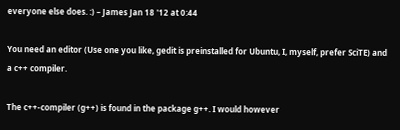everyone else does. :) – James Jan 18 '12 at 0:44

You need an editor (Use one you like, gedit is preinstalled for Ubuntu, I, myself, prefer SciTE) and a c++ compiler.

The c++-compiler (g++) is found in the package g++. I would however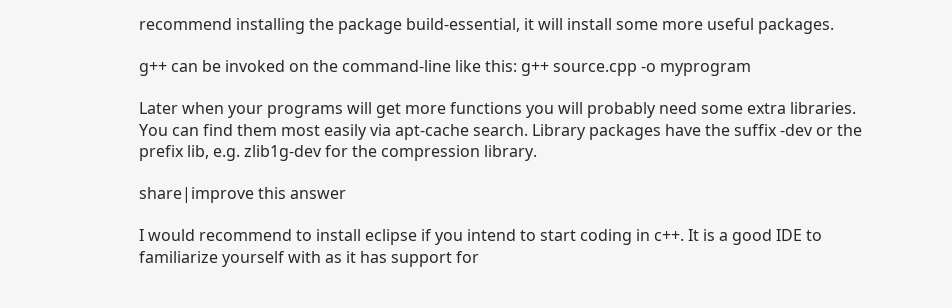recommend installing the package build-essential, it will install some more useful packages.

g++ can be invoked on the command-line like this: g++ source.cpp -o myprogram

Later when your programs will get more functions you will probably need some extra libraries. You can find them most easily via apt-cache search. Library packages have the suffix -dev or the prefix lib, e.g. zlib1g-dev for the compression library.

share|improve this answer

I would recommend to install eclipse if you intend to start coding in c++. It is a good IDE to familiarize yourself with as it has support for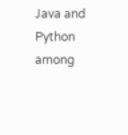Java and Python among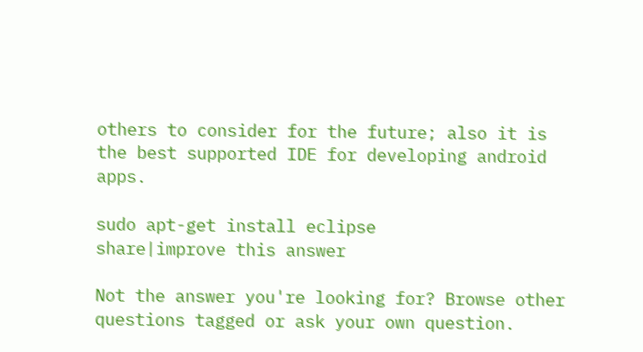others to consider for the future; also it is the best supported IDE for developing android apps.

sudo apt-get install eclipse
share|improve this answer

Not the answer you're looking for? Browse other questions tagged or ask your own question.